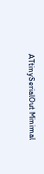ATtinySerialOut Minimal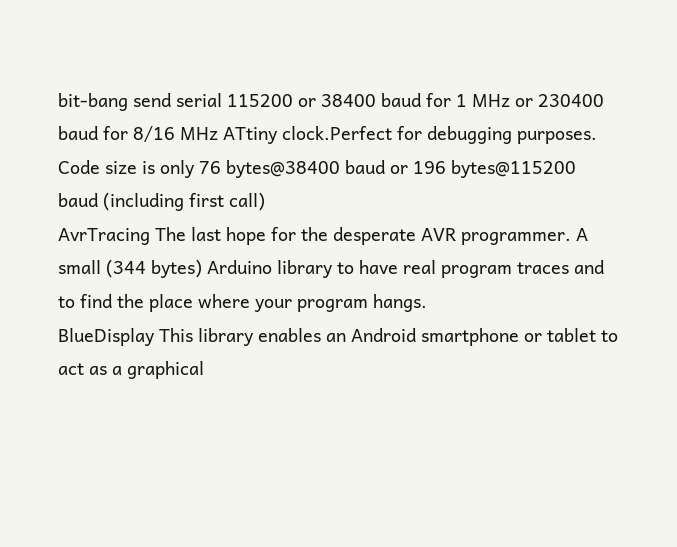bit-bang send serial 115200 or 38400 baud for 1 MHz or 230400 baud for 8/16 MHz ATtiny clock.Perfect for debugging purposes. Code size is only 76 bytes@38400 baud or 196 bytes@115200 baud (including first call)
AvrTracing The last hope for the desperate AVR programmer. A small (344 bytes) Arduino library to have real program traces and to find the place where your program hangs.
BlueDisplay This library enables an Android smartphone or tablet to act as a graphical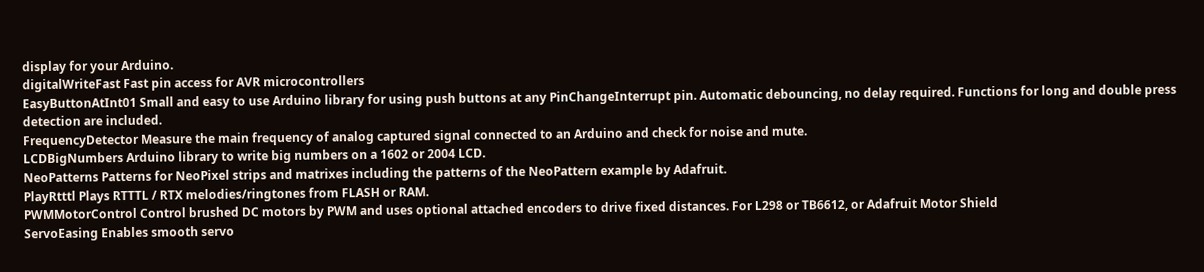display for your Arduino.
digitalWriteFast Fast pin access for AVR microcontrollers
EasyButtonAtInt01 Small and easy to use Arduino library for using push buttons at any PinChangeInterrupt pin. Automatic debouncing, no delay required. Functions for long and double press detection are included.
FrequencyDetector Measure the main frequency of analog captured signal connected to an Arduino and check for noise and mute.
LCDBigNumbers Arduino library to write big numbers on a 1602 or 2004 LCD.
NeoPatterns Patterns for NeoPixel strips and matrixes including the patterns of the NeoPattern example by Adafruit.
PlayRtttl Plays RTTTL / RTX melodies/ringtones from FLASH or RAM.
PWMMotorControl Control brushed DC motors by PWM and uses optional attached encoders to drive fixed distances. For L298 or TB6612, or Adafruit Motor Shield
ServoEasing Enables smooth servo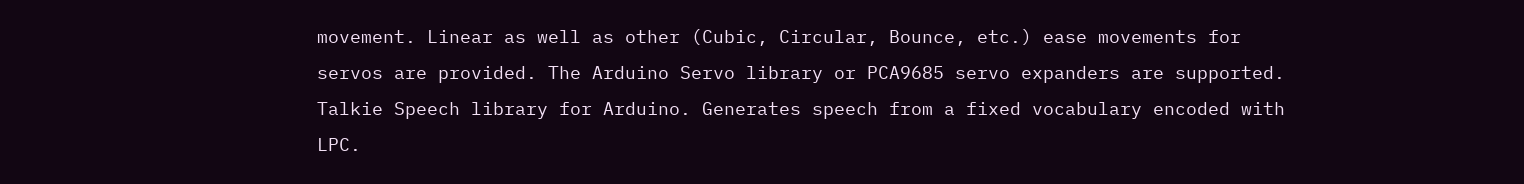movement. Linear as well as other (Cubic, Circular, Bounce, etc.) ease movements for servos are provided. The Arduino Servo library or PCA9685 servo expanders are supported.
Talkie Speech library for Arduino. Generates speech from a fixed vocabulary encoded with LPC.